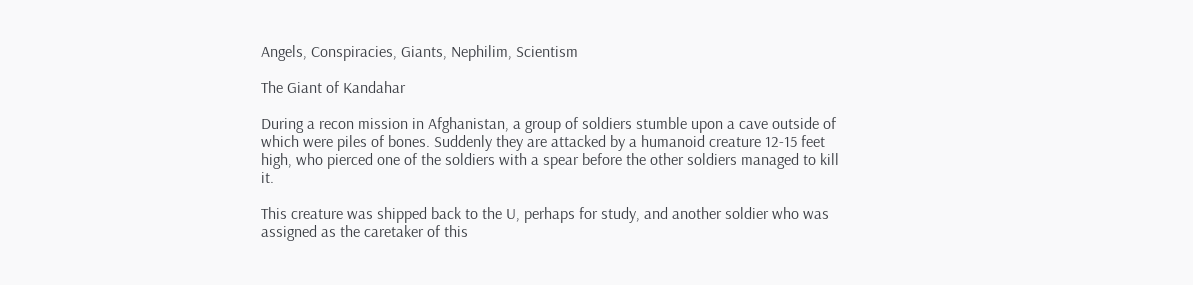Angels, Conspiracies, Giants, Nephilim, Scientism

The Giant of Kandahar

During a recon mission in Afghanistan, a group of soldiers stumble upon a cave outside of which were piles of bones. Suddenly they are attacked by a humanoid creature 12-15 feet high, who pierced one of the soldiers with a spear before the other soldiers managed to kill it.

This creature was shipped back to the U, perhaps for study, and another soldier who was assigned as the caretaker of this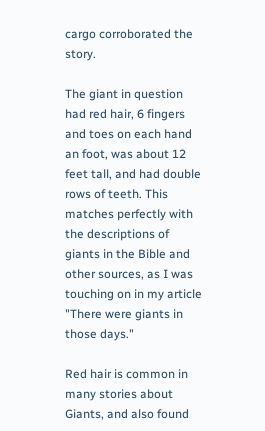cargo corroborated the story.

The giant in question had red hair, 6 fingers and toes on each hand an foot, was about 12 feet tall, and had double rows of teeth. This matches perfectly with the descriptions of giants in the Bible and other sources, as I was touching on in my article "There were giants in those days."

Red hair is common in many stories about Giants, and also found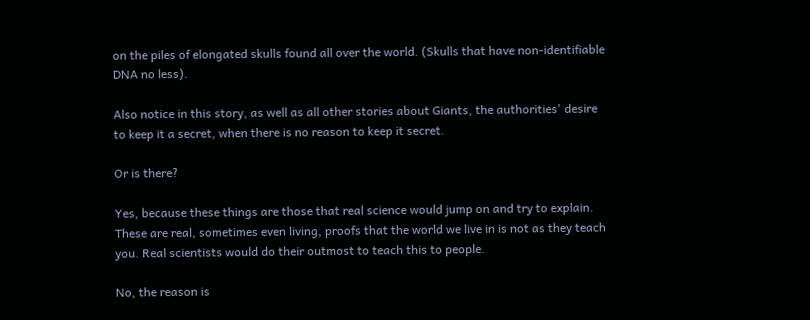on the piles of elongated skulls found all over the world. (Skulls that have non-identifiable DNA no less).

Also notice in this story, as well as all other stories about Giants, the authorities' desire to keep it a secret, when there is no reason to keep it secret.

Or is there?

Yes, because these things are those that real science would jump on and try to explain. These are real, sometimes even living, proofs that the world we live in is not as they teach you. Real scientists would do their outmost to teach this to people.

No, the reason is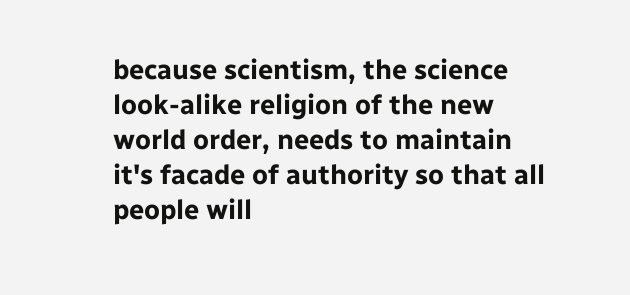because scientism, the science look-alike religion of the new world order, needs to maintain it's facade of authority so that all people will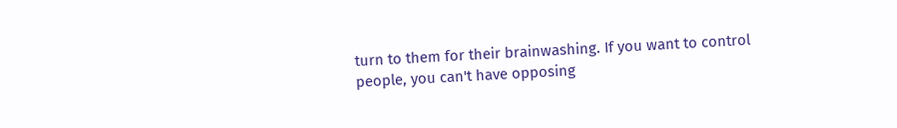turn to them for their brainwashing. If you want to control people, you can't have opposing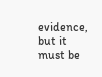evidence, but it must be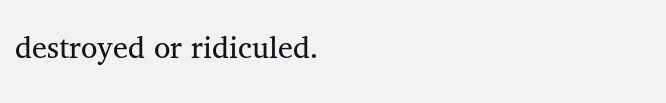destroyed or ridiculed.